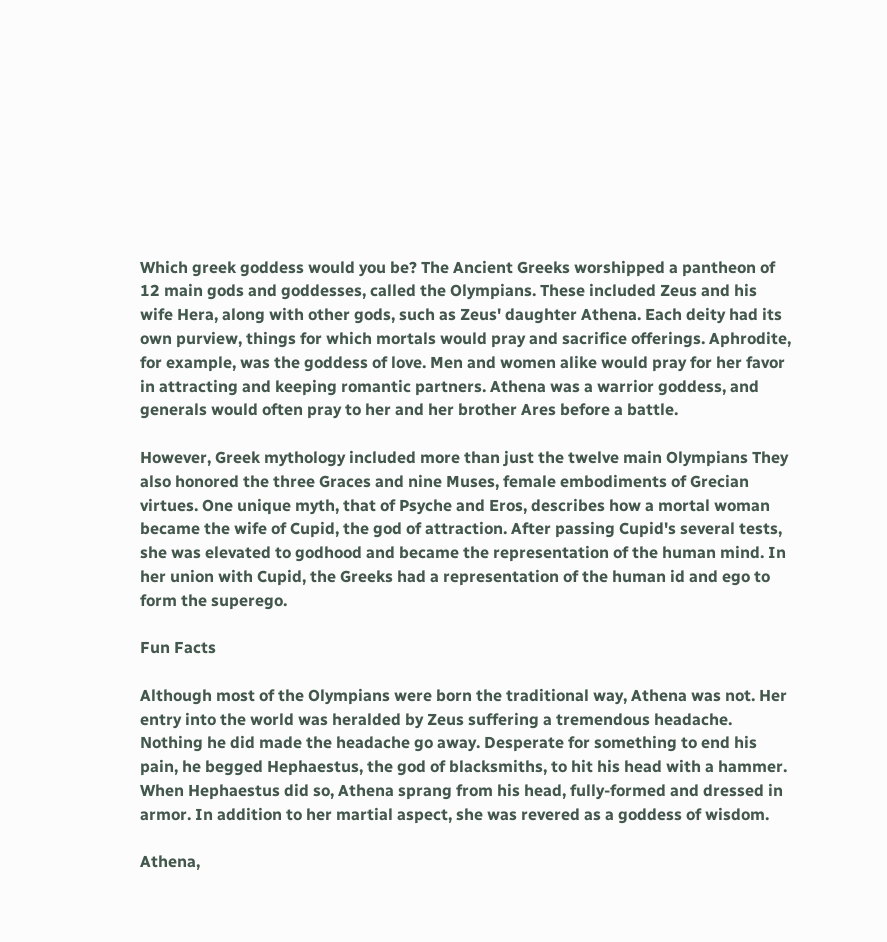Which greek goddess would you be? The Ancient Greeks worshipped a pantheon of 12 main gods and goddesses, called the Olympians. These included Zeus and his wife Hera, along with other gods, such as Zeus' daughter Athena. Each deity had its own purview, things for which mortals would pray and sacrifice offerings. Aphrodite, for example, was the goddess of love. Men and women alike would pray for her favor in attracting and keeping romantic partners. Athena was a warrior goddess, and generals would often pray to her and her brother Ares before a battle.

However, Greek mythology included more than just the twelve main Olympians They also honored the three Graces and nine Muses, female embodiments of Grecian virtues. One unique myth, that of Psyche and Eros, describes how a mortal woman became the wife of Cupid, the god of attraction. After passing Cupid's several tests, she was elevated to godhood and became the representation of the human mind. In her union with Cupid, the Greeks had a representation of the human id and ego to form the superego.

Fun Facts

Although most of the Olympians were born the traditional way, Athena was not. Her entry into the world was heralded by Zeus suffering a tremendous headache. Nothing he did made the headache go away. Desperate for something to end his pain, he begged Hephaestus, the god of blacksmiths, to hit his head with a hammer. When Hephaestus did so, Athena sprang from his head, fully-formed and dressed in armor. In addition to her martial aspect, she was revered as a goddess of wisdom.

Athena,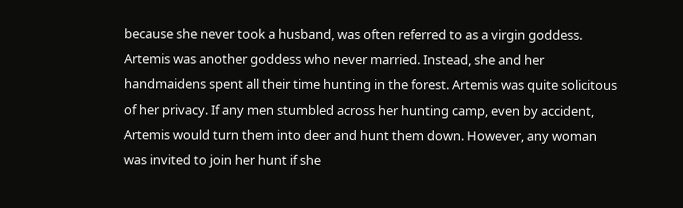because she never took a husband, was often referred to as a virgin goddess. Artemis was another goddess who never married. Instead, she and her handmaidens spent all their time hunting in the forest. Artemis was quite solicitous of her privacy. If any men stumbled across her hunting camp, even by accident, Artemis would turn them into deer and hunt them down. However, any woman was invited to join her hunt if she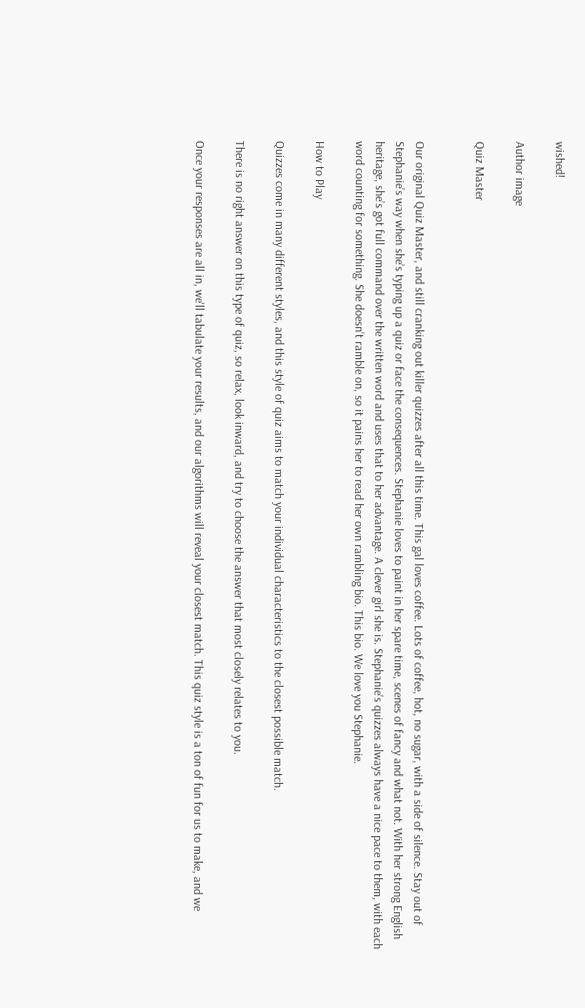wished!

Author image

Quiz Master


Our original Quiz Master, and still cranking out killer quizzes after all this time. This gal loves coffee. Lots of coffee, hot, no sugar, with a side of silence. Stay out of Stephanie’s way when she’s typing up a quiz or face the consequences. Stephanie loves to paint in her spare time, scenes of fancy and what not. With her strong English heritage, she’s got full command over the written word and uses that to her advantage. A clever girl she is. Stephanie’s quizzes always have a nice pace to them, with each word counting for something. She doesn’t ramble on, so it pains her to read her own rambling bio. This bio. We love you Stephanie.

How to Play

Quizzes come in many different styles, and this style of quiz aims to match your individual characteristics to the closest possible match.

There is no right answer on this type of quiz, so relax, look inward, and try to choose the answer that most closely relates to you.

Once your responses are all in, we'll tabulate your results, and our algorithms will reveal your closest match. This quiz style is a ton of fun for us to make, and we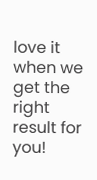love it when we get the right result for you!